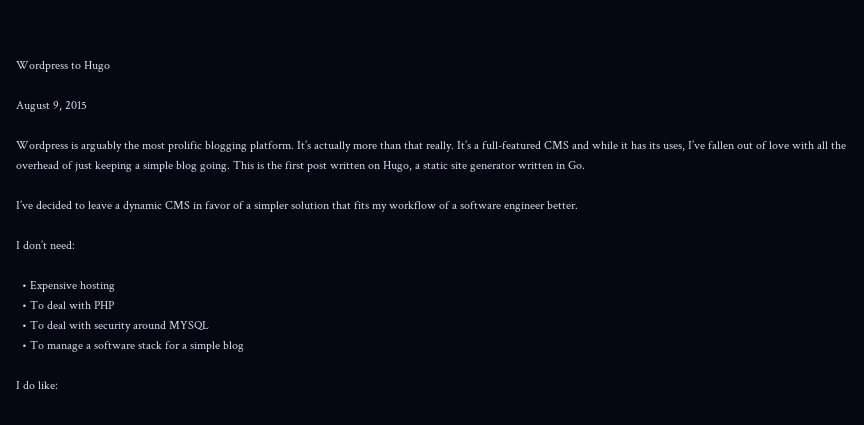Wordpress to Hugo

August 9, 2015

Wordpress is arguably the most prolific blogging platform. It’s actually more than that really. It’s a full-featured CMS and while it has its uses, I’ve fallen out of love with all the overhead of just keeping a simple blog going. This is the first post written on Hugo, a static site generator written in Go.

I’ve decided to leave a dynamic CMS in favor of a simpler solution that fits my workflow of a software engineer better.

I don’t need:

  • Expensive hosting
  • To deal with PHP
  • To deal with security around MYSQL
  • To manage a software stack for a simple blog

I do like: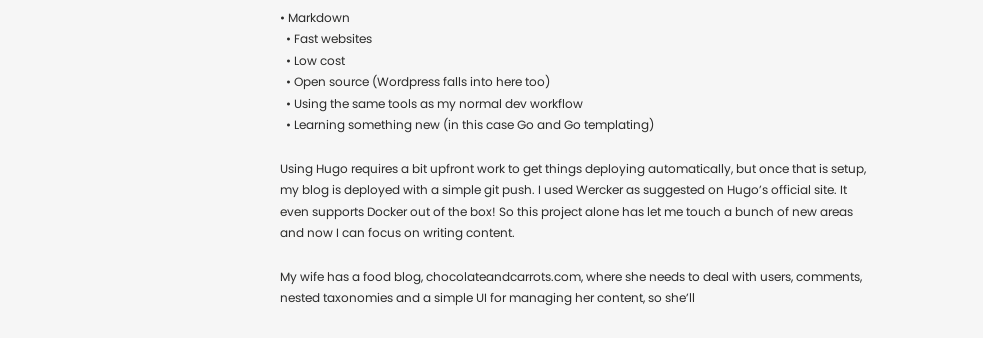• Markdown
  • Fast websites
  • Low cost
  • Open source (Wordpress falls into here too)
  • Using the same tools as my normal dev workflow
  • Learning something new (in this case Go and Go templating)

Using Hugo requires a bit upfront work to get things deploying automatically, but once that is setup, my blog is deployed with a simple git push. I used Wercker as suggested on Hugo’s official site. It even supports Docker out of the box! So this project alone has let me touch a bunch of new areas and now I can focus on writing content.

My wife has a food blog, chocolateandcarrots.com, where she needs to deal with users, comments, nested taxonomies and a simple UI for managing her content, so she’ll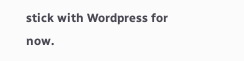stick with Wordpress for now.